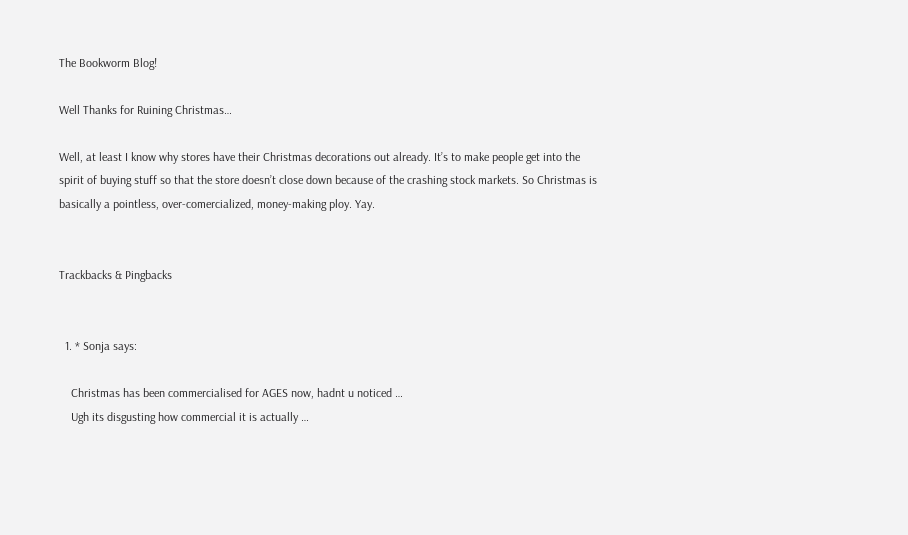The Bookworm Blog!

Well Thanks for Ruining Christmas…

Well, at least I know why stores have their Christmas decorations out already. It’s to make people get into the spirit of buying stuff so that the store doesn’t close down because of the crashing stock markets. So Christmas is basically a pointless, over-comercialized, money-making ploy. Yay.


Trackbacks & Pingbacks


  1. * Sonja says:

    Christmas has been commercialised for AGES now, hadnt u noticed …
    Ugh its disgusting how commercial it is actually …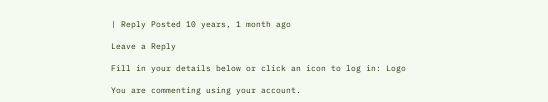| Reply Posted 10 years, 1 month ago

Leave a Reply

Fill in your details below or click an icon to log in: Logo

You are commenting using your account.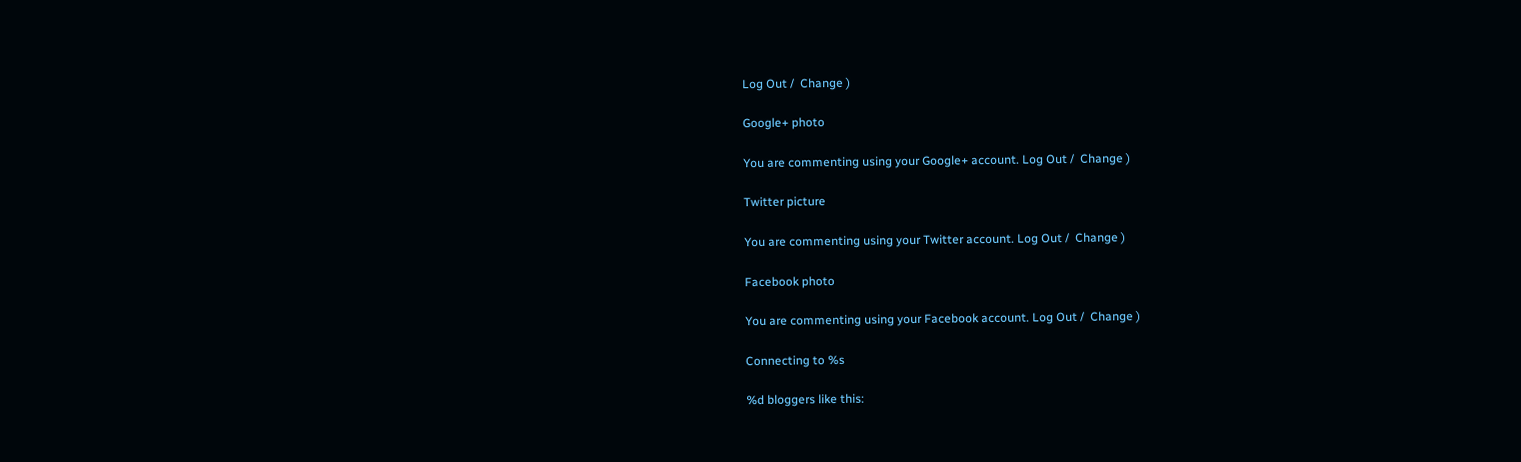Log Out /  Change )

Google+ photo

You are commenting using your Google+ account. Log Out /  Change )

Twitter picture

You are commenting using your Twitter account. Log Out /  Change )

Facebook photo

You are commenting using your Facebook account. Log Out /  Change )

Connecting to %s

%d bloggers like this: